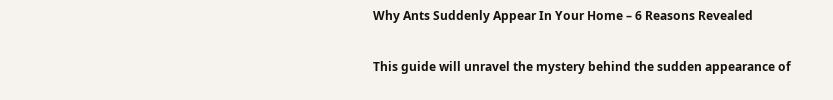Why Ants Suddenly Appear In Your Home – 6 Reasons Revealed

This guide will unravel the mystery behind the sudden appearance of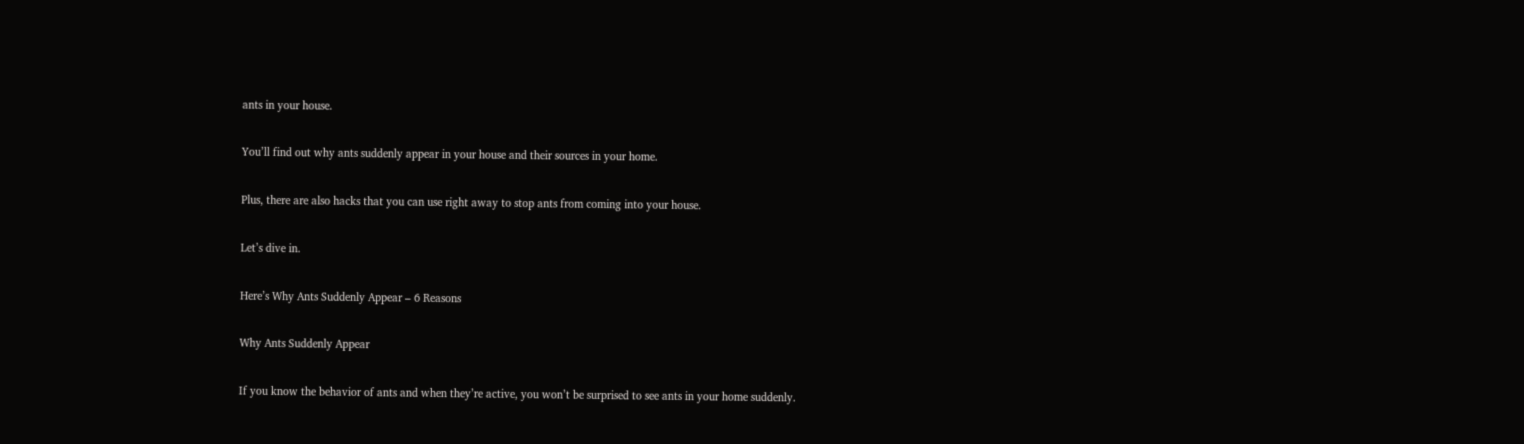ants in your house.

You’ll find out why ants suddenly appear in your house and their sources in your home.

Plus, there are also hacks that you can use right away to stop ants from coming into your house.

Let’s dive in.

Here’s Why Ants Suddenly Appear – 6 Reasons

Why Ants Suddenly Appear

If you know the behavior of ants and when they’re active, you won’t be surprised to see ants in your home suddenly.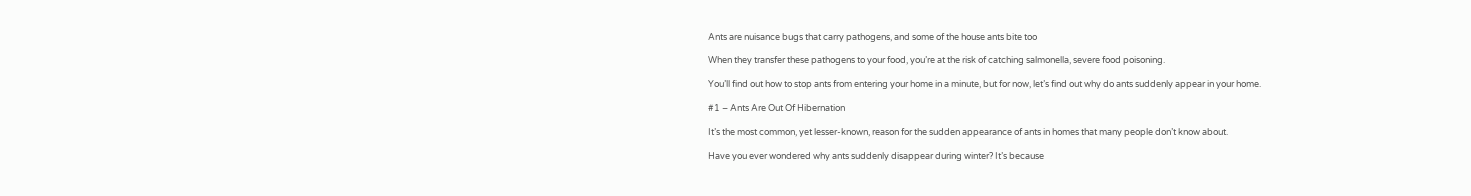Ants are nuisance bugs that carry pathogens, and some of the house ants bite too

When they transfer these pathogens to your food, you’re at the risk of catching salmonella, severe food poisoning.

You’ll find out how to stop ants from entering your home in a minute, but for now, let’s find out why do ants suddenly appear in your home.

#1 – Ants Are Out Of Hibernation

It’s the most common, yet lesser-known, reason for the sudden appearance of ants in homes that many people don’t know about.

Have you ever wondered why ants suddenly disappear during winter? It’s because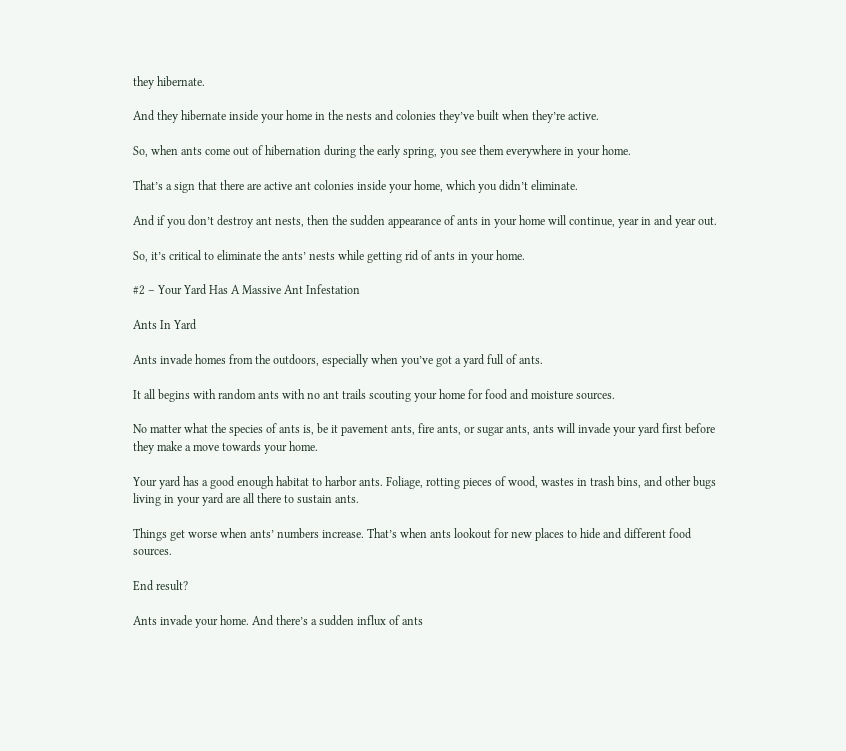they hibernate.

And they hibernate inside your home in the nests and colonies they’ve built when they’re active.

So, when ants come out of hibernation during the early spring, you see them everywhere in your home.

That’s a sign that there are active ant colonies inside your home, which you didn’t eliminate.

And if you don’t destroy ant nests, then the sudden appearance of ants in your home will continue, year in and year out.

So, it’s critical to eliminate the ants’ nests while getting rid of ants in your home.

#2 – Your Yard Has A Massive Ant Infestation

Ants In Yard

Ants invade homes from the outdoors, especially when you’ve got a yard full of ants.

It all begins with random ants with no ant trails scouting your home for food and moisture sources.

No matter what the species of ants is, be it pavement ants, fire ants, or sugar ants, ants will invade your yard first before they make a move towards your home.

Your yard has a good enough habitat to harbor ants. Foliage, rotting pieces of wood, wastes in trash bins, and other bugs living in your yard are all there to sustain ants.

Things get worse when ants’ numbers increase. That’s when ants lookout for new places to hide and different food sources.

End result?

Ants invade your home. And there’s a sudden influx of ants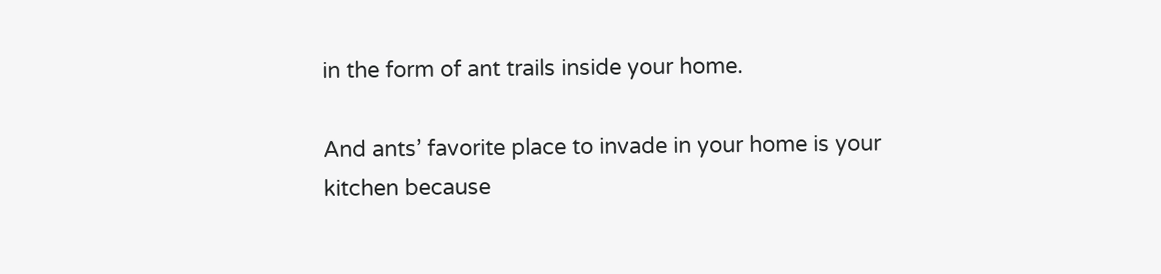in the form of ant trails inside your home.

And ants’ favorite place to invade in your home is your kitchen because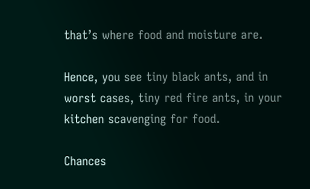that’s where food and moisture are.

Hence, you see tiny black ants, and in worst cases, tiny red fire ants, in your kitchen scavenging for food.

Chances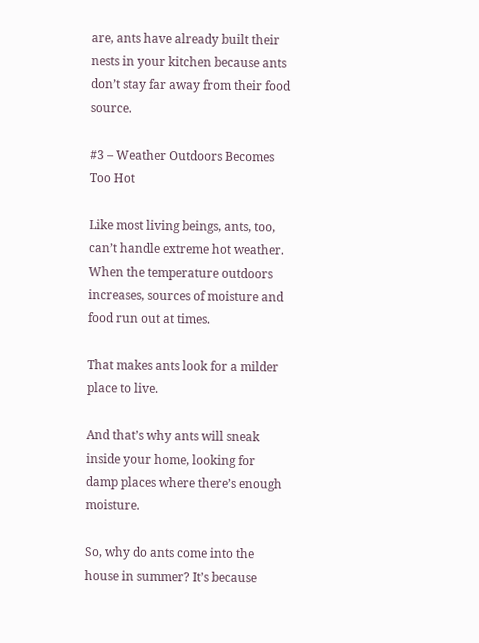are, ants have already built their nests in your kitchen because ants don’t stay far away from their food source.

#3 – Weather Outdoors Becomes Too Hot

Like most living beings, ants, too, can’t handle extreme hot weather. When the temperature outdoors increases, sources of moisture and food run out at times.

That makes ants look for a milder place to live.

And that’s why ants will sneak inside your home, looking for damp places where there’s enough moisture.

So, why do ants come into the house in summer? It’s because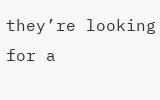they’re looking for a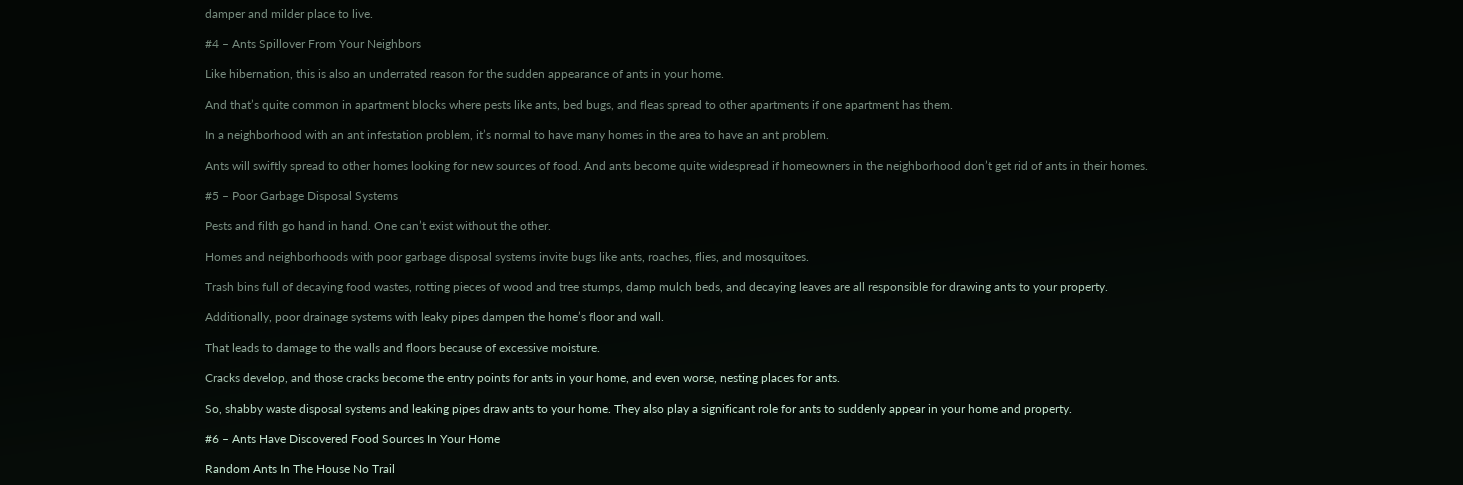damper and milder place to live.

#4 – Ants Spillover From Your Neighbors

Like hibernation, this is also an underrated reason for the sudden appearance of ants in your home.

And that’s quite common in apartment blocks where pests like ants, bed bugs, and fleas spread to other apartments if one apartment has them.

In a neighborhood with an ant infestation problem, it’s normal to have many homes in the area to have an ant problem.

Ants will swiftly spread to other homes looking for new sources of food. And ants become quite widespread if homeowners in the neighborhood don’t get rid of ants in their homes.

#5 – Poor Garbage Disposal Systems

Pests and filth go hand in hand. One can’t exist without the other.

Homes and neighborhoods with poor garbage disposal systems invite bugs like ants, roaches, flies, and mosquitoes.

Trash bins full of decaying food wastes, rotting pieces of wood and tree stumps, damp mulch beds, and decaying leaves are all responsible for drawing ants to your property.

Additionally, poor drainage systems with leaky pipes dampen the home’s floor and wall.

That leads to damage to the walls and floors because of excessive moisture.

Cracks develop, and those cracks become the entry points for ants in your home, and even worse, nesting places for ants.

So, shabby waste disposal systems and leaking pipes draw ants to your home. They also play a significant role for ants to suddenly appear in your home and property.

#6 – Ants Have Discovered Food Sources In Your Home

Random Ants In The House No Trail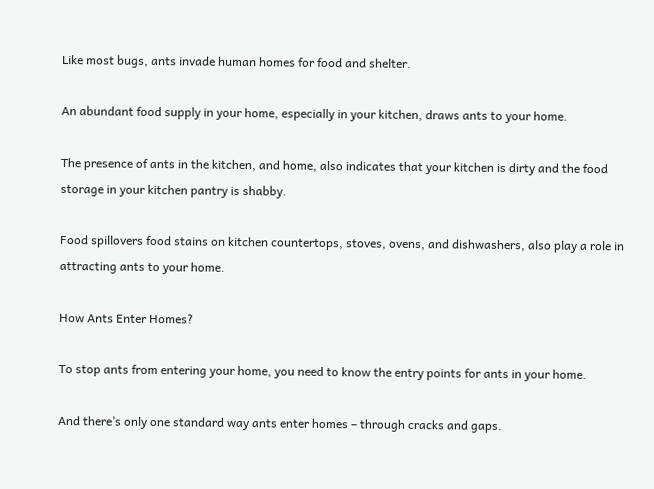Like most bugs, ants invade human homes for food and shelter.

An abundant food supply in your home, especially in your kitchen, draws ants to your home.

The presence of ants in the kitchen, and home, also indicates that your kitchen is dirty and the food storage in your kitchen pantry is shabby.

Food spillovers food stains on kitchen countertops, stoves, ovens, and dishwashers, also play a role in attracting ants to your home.

How Ants Enter Homes?

To stop ants from entering your home, you need to know the entry points for ants in your home.

And there’s only one standard way ants enter homes – through cracks and gaps.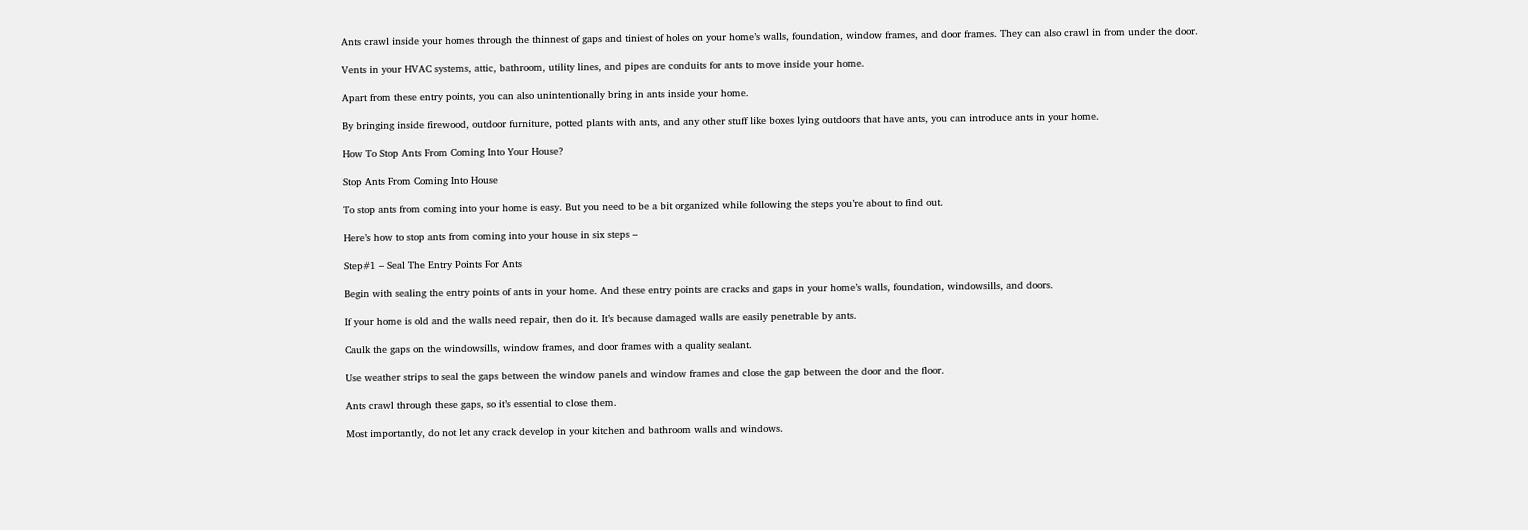Ants crawl inside your homes through the thinnest of gaps and tiniest of holes on your home’s walls, foundation, window frames, and door frames. They can also crawl in from under the door.

Vents in your HVAC systems, attic, bathroom, utility lines, and pipes are conduits for ants to move inside your home.

Apart from these entry points, you can also unintentionally bring in ants inside your home.

By bringing inside firewood, outdoor furniture, potted plants with ants, and any other stuff like boxes lying outdoors that have ants, you can introduce ants in your home.

How To Stop Ants From Coming Into Your House?

Stop Ants From Coming Into House

To stop ants from coming into your home is easy. But you need to be a bit organized while following the steps you’re about to find out.

Here’s how to stop ants from coming into your house in six steps –

Step#1 – Seal The Entry Points For Ants

Begin with sealing the entry points of ants in your home. And these entry points are cracks and gaps in your home’s walls, foundation, windowsills, and doors.

If your home is old and the walls need repair, then do it. It’s because damaged walls are easily penetrable by ants.

Caulk the gaps on the windowsills, window frames, and door frames with a quality sealant.

Use weather strips to seal the gaps between the window panels and window frames and close the gap between the door and the floor.

Ants crawl through these gaps, so it’s essential to close them.

Most importantly, do not let any crack develop in your kitchen and bathroom walls and windows.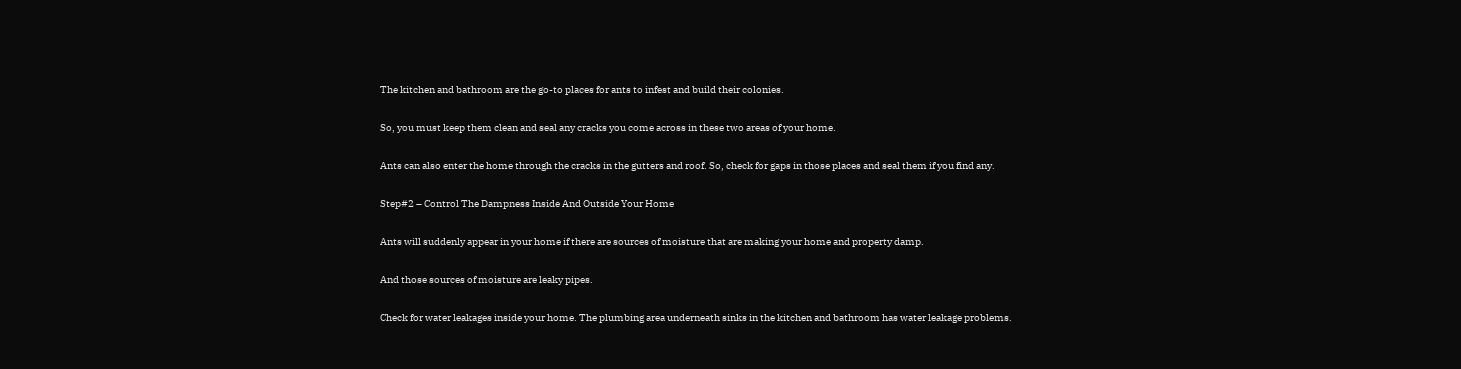The kitchen and bathroom are the go-to places for ants to infest and build their colonies.

So, you must keep them clean and seal any cracks you come across in these two areas of your home.

Ants can also enter the home through the cracks in the gutters and roof. So, check for gaps in those places and seal them if you find any.

Step#2 – Control The Dampness Inside And Outside Your Home

Ants will suddenly appear in your home if there are sources of moisture that are making your home and property damp.

And those sources of moisture are leaky pipes.

Check for water leakages inside your home. The plumbing area underneath sinks in the kitchen and bathroom has water leakage problems.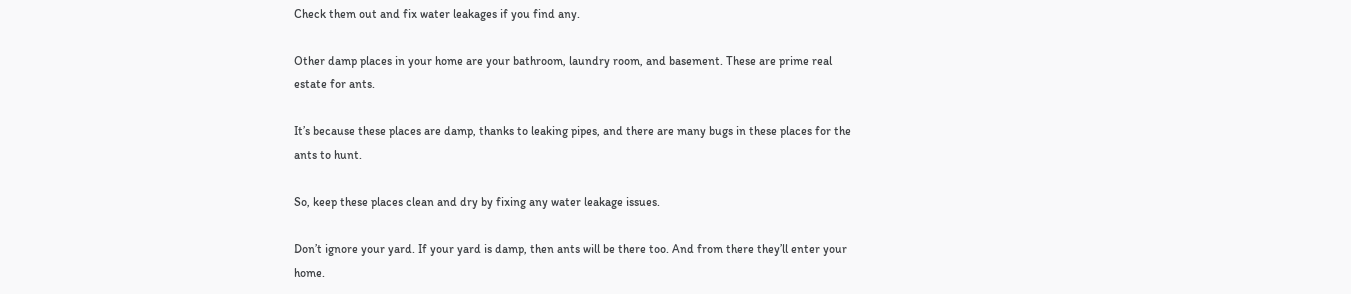Check them out and fix water leakages if you find any.

Other damp places in your home are your bathroom, laundry room, and basement. These are prime real estate for ants.

It’s because these places are damp, thanks to leaking pipes, and there are many bugs in these places for the ants to hunt.

So, keep these places clean and dry by fixing any water leakage issues.

Don’t ignore your yard. If your yard is damp, then ants will be there too. And from there they’ll enter your home.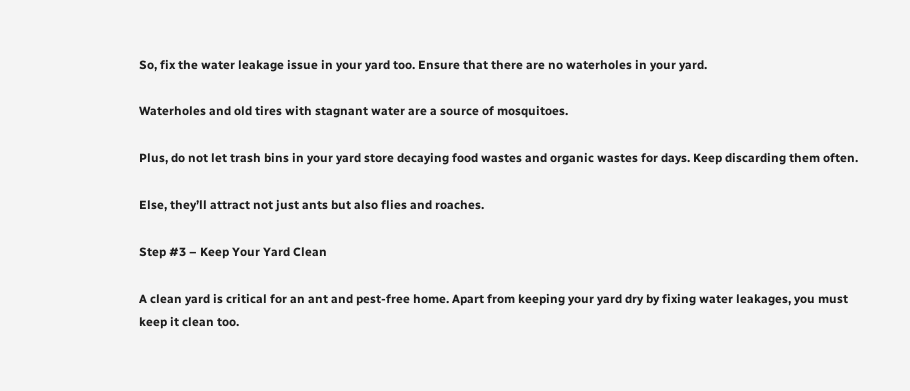So, fix the water leakage issue in your yard too. Ensure that there are no waterholes in your yard.

Waterholes and old tires with stagnant water are a source of mosquitoes.

Plus, do not let trash bins in your yard store decaying food wastes and organic wastes for days. Keep discarding them often.

Else, they’ll attract not just ants but also flies and roaches.

Step #3 – Keep Your Yard Clean

A clean yard is critical for an ant and pest-free home. Apart from keeping your yard dry by fixing water leakages, you must keep it clean too.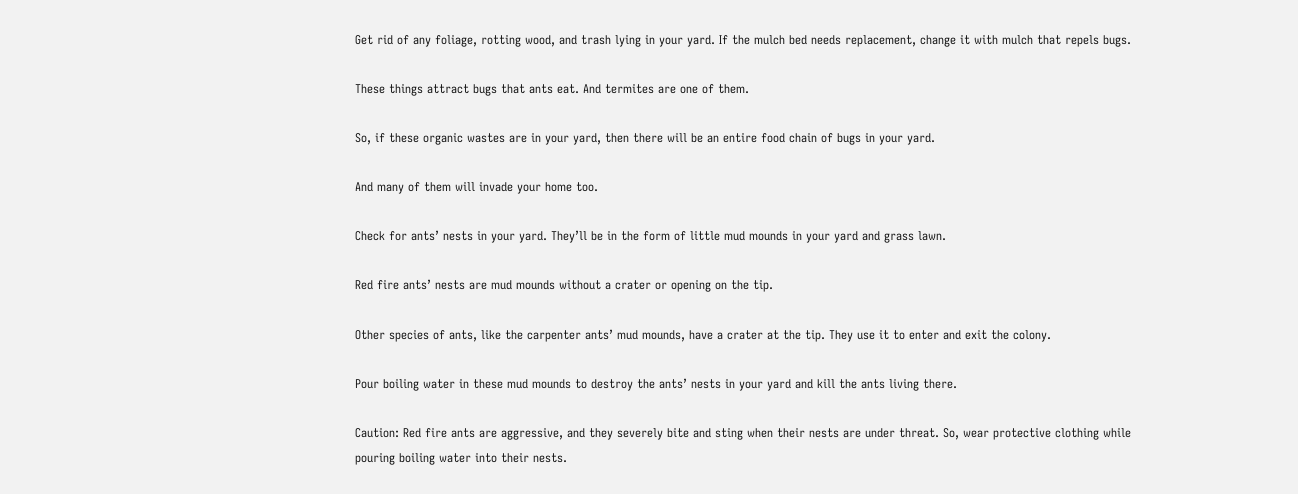Get rid of any foliage, rotting wood, and trash lying in your yard. If the mulch bed needs replacement, change it with mulch that repels bugs.

These things attract bugs that ants eat. And termites are one of them.

So, if these organic wastes are in your yard, then there will be an entire food chain of bugs in your yard.

And many of them will invade your home too.

Check for ants’ nests in your yard. They’ll be in the form of little mud mounds in your yard and grass lawn.

Red fire ants’ nests are mud mounds without a crater or opening on the tip.

Other species of ants, like the carpenter ants’ mud mounds, have a crater at the tip. They use it to enter and exit the colony.

Pour boiling water in these mud mounds to destroy the ants’ nests in your yard and kill the ants living there.

Caution: Red fire ants are aggressive, and they severely bite and sting when their nests are under threat. So, wear protective clothing while pouring boiling water into their nests.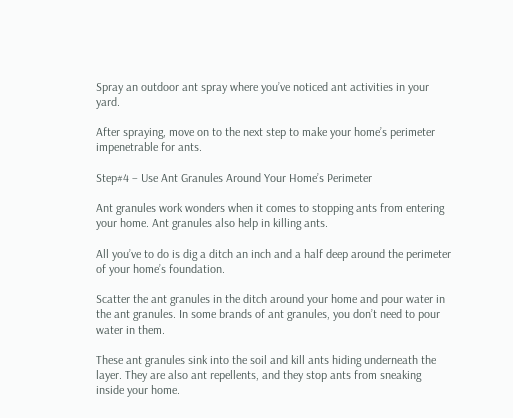Spray an outdoor ant spray where you’ve noticed ant activities in your yard.

After spraying, move on to the next step to make your home’s perimeter impenetrable for ants.

Step#4 – Use Ant Granules Around Your Home’s Perimeter

Ant granules work wonders when it comes to stopping ants from entering your home. Ant granules also help in killing ants.

All you’ve to do is dig a ditch an inch and a half deep around the perimeter of your home’s foundation.

Scatter the ant granules in the ditch around your home and pour water in the ant granules. In some brands of ant granules, you don’t need to pour water in them.

These ant granules sink into the soil and kill ants hiding underneath the layer. They are also ant repellents, and they stop ants from sneaking inside your home.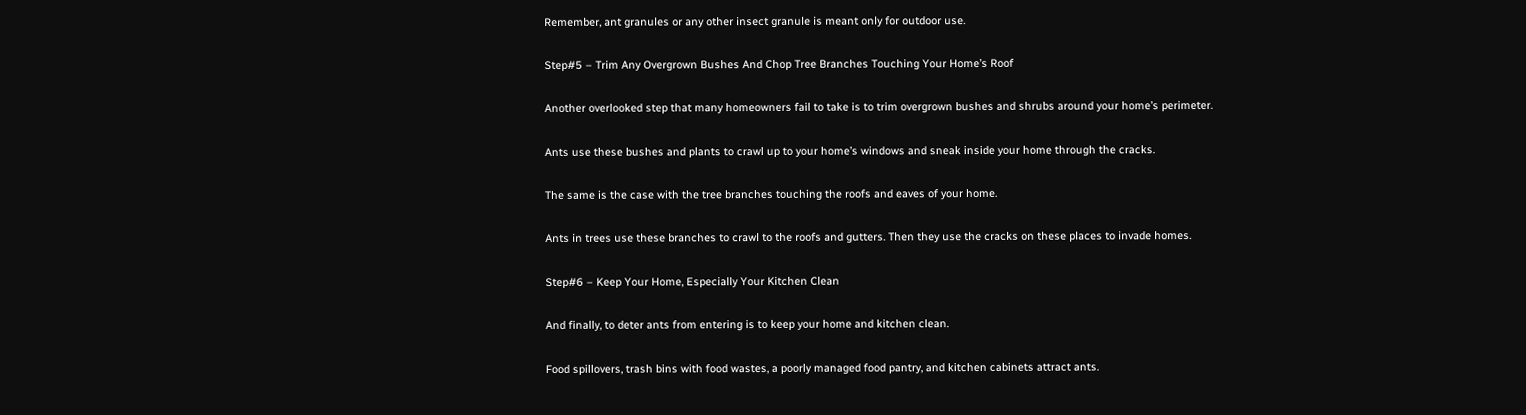Remember, ant granules or any other insect granule is meant only for outdoor use.

Step#5 – Trim Any Overgrown Bushes And Chop Tree Branches Touching Your Home’s Roof

Another overlooked step that many homeowners fail to take is to trim overgrown bushes and shrubs around your home’s perimeter.

Ants use these bushes and plants to crawl up to your home’s windows and sneak inside your home through the cracks.

The same is the case with the tree branches touching the roofs and eaves of your home.

Ants in trees use these branches to crawl to the roofs and gutters. Then they use the cracks on these places to invade homes.

Step#6 – Keep Your Home, Especially Your Kitchen Clean

And finally, to deter ants from entering is to keep your home and kitchen clean.

Food spillovers, trash bins with food wastes, a poorly managed food pantry, and kitchen cabinets attract ants.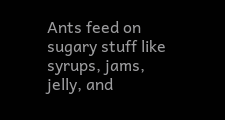Ants feed on sugary stuff like syrups, jams, jelly, and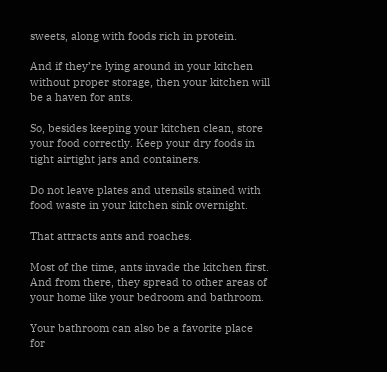sweets, along with foods rich in protein.

And if they’re lying around in your kitchen without proper storage, then your kitchen will be a haven for ants.

So, besides keeping your kitchen clean, store your food correctly. Keep your dry foods in tight airtight jars and containers.

Do not leave plates and utensils stained with food waste in your kitchen sink overnight.

That attracts ants and roaches.

Most of the time, ants invade the kitchen first. And from there, they spread to other areas of your home like your bedroom and bathroom.

Your bathroom can also be a favorite place for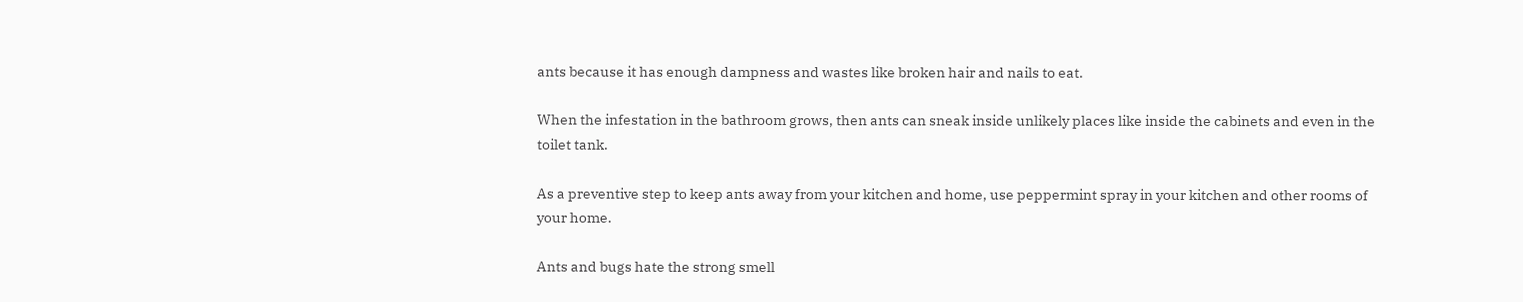ants because it has enough dampness and wastes like broken hair and nails to eat.

When the infestation in the bathroom grows, then ants can sneak inside unlikely places like inside the cabinets and even in the toilet tank.

As a preventive step to keep ants away from your kitchen and home, use peppermint spray in your kitchen and other rooms of your home.

Ants and bugs hate the strong smell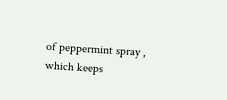of peppermint spray , which keeps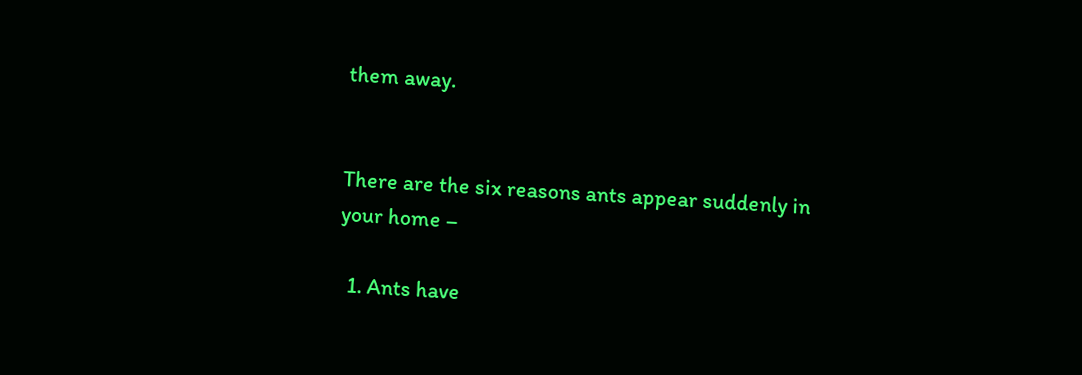them away.


There are the six reasons ants appear suddenly in your home –

  1. Ants have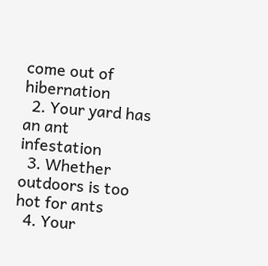come out of hibernation
  2. Your yard has an ant infestation
  3. Whether outdoors is too hot for ants
  4. Your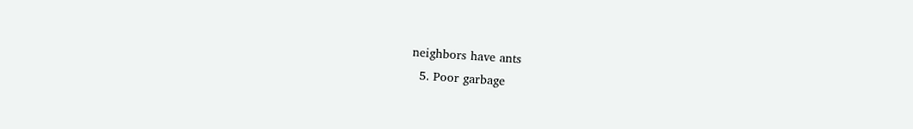neighbors have ants
  5. Poor garbage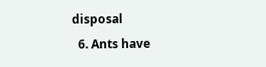disposal
  6. Ants have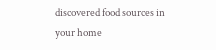discovered food sources in your home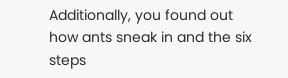Additionally, you found out how ants sneak in and the six steps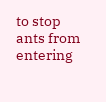to stop ants from entering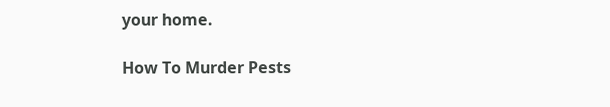your home.

How To Murder Pests